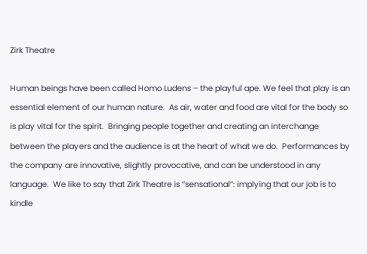Zirk Theatre

Human beings have been called Homo Ludens – the playful ape. We feel that play is an essential element of our human nature.  As air, water and food are vital for the body so is play vital for the spirit.  Bringing people together and creating an interchange between the players and the audience is at the heart of what we do.  Performances by the company are innovative, slightly provocative, and can be understood in any language.  We like to say that Zirk Theatre is “sensational”: implying that our job is to kindle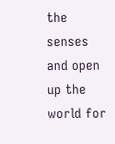the senses and open up the world for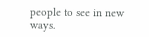people to see in new ways.